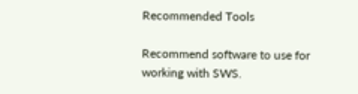Recommended Tools

Recommend software to use for working with SWS.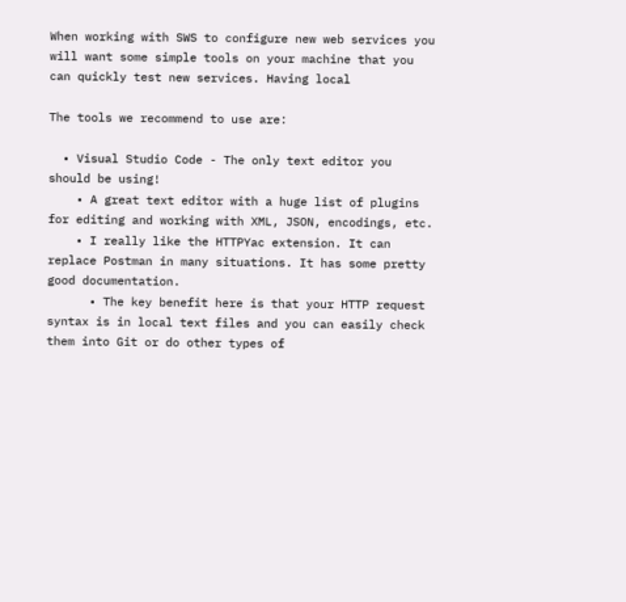When working with SWS to configure new web services you will want some simple tools on your machine that you can quickly test new services. Having local

The tools we recommend to use are:

  • Visual Studio Code - The only text editor you should be using!
    • A great text editor with a huge list of plugins for editing and working with XML, JSON, encodings, etc.
    • I really like the HTTPYac extension. It can replace Postman in many situations. It has some pretty good documentation.
      • The key benefit here is that your HTTP request syntax is in local text files and you can easily check them into Git or do other types of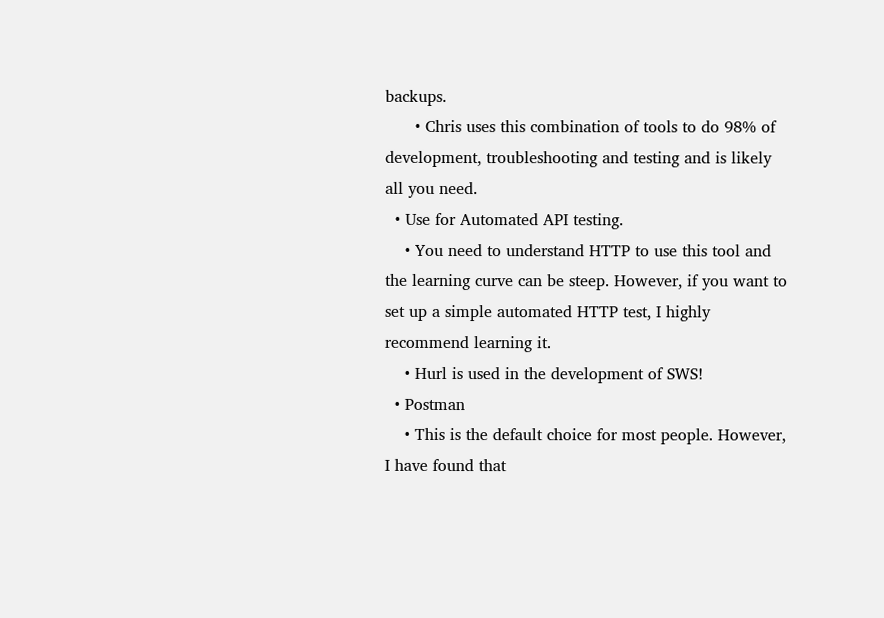backups.
      • Chris uses this combination of tools to do 98% of development, troubleshooting and testing and is likely all you need.
  • Use for Automated API testing.
    • You need to understand HTTP to use this tool and the learning curve can be steep. However, if you want to set up a simple automated HTTP test, I highly recommend learning it.
    • Hurl is used in the development of SWS!
  • Postman
    • This is the default choice for most people. However, I have found that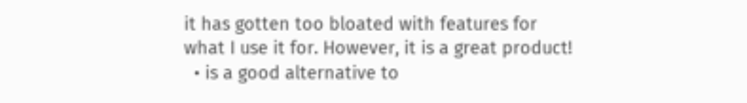it has gotten too bloated with features for what I use it for. However, it is a great product!
  • is a good alternative to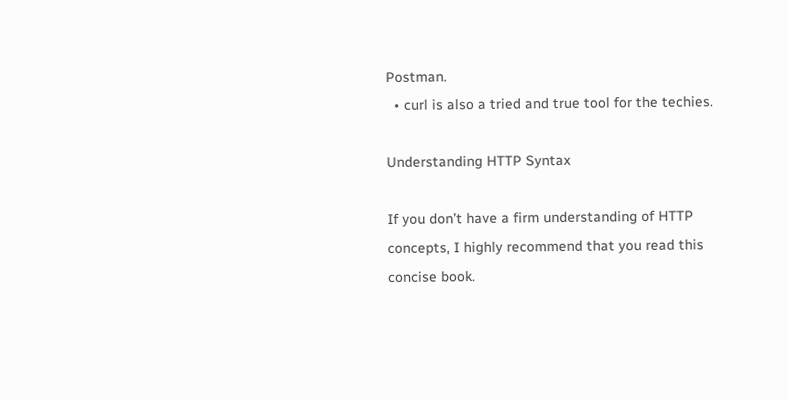Postman.
  • curl is also a tried and true tool for the techies.

Understanding HTTP Syntax

If you don’t have a firm understanding of HTTP concepts, I highly recommend that you read this concise book.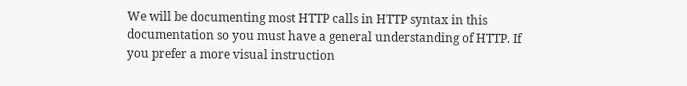We will be documenting most HTTP calls in HTTP syntax in this documentation so you must have a general understanding of HTTP. If you prefer a more visual instruction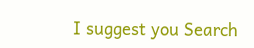I suggest you Search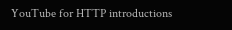YouTube for HTTP introductions